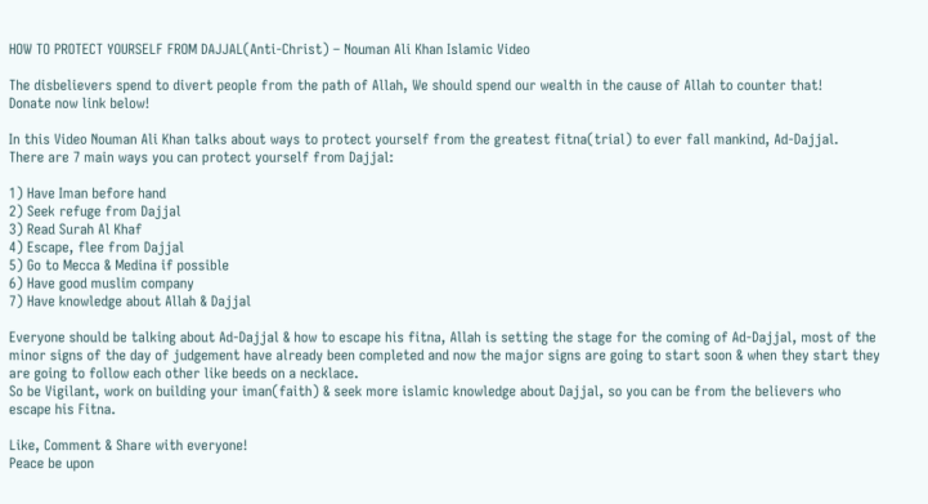HOW TO PROTECT YOURSELF FROM DAJJAL(Anti-Christ) – Nouman Ali Khan Islamic Video

The disbelievers spend to divert people from the path of Allah, We should spend our wealth in the cause of Allah to counter that!
Donate now link below!

In this Video Nouman Ali Khan talks about ways to protect yourself from the greatest fitna(trial) to ever fall mankind, Ad-Dajjal.
There are 7 main ways you can protect yourself from Dajjal:

1) Have Iman before hand
2) Seek refuge from Dajjal
3) Read Surah Al Khaf
4) Escape, flee from Dajjal
5) Go to Mecca & Medina if possible
6) Have good muslim company
7) Have knowledge about Allah & Dajjal

Everyone should be talking about Ad-Dajjal & how to escape his fitna, Allah is setting the stage for the coming of Ad-Dajjal, most of the minor signs of the day of judgement have already been completed and now the major signs are going to start soon & when they start they are going to follow each other like beeds on a necklace.
So be Vigilant, work on building your iman(faith) & seek more islamic knowledge about Dajjal, so you can be from the believers who escape his Fitna.

Like, Comment & Share with everyone!
Peace be upon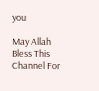you

May Allah Bless This Channel For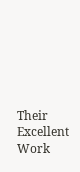Their Excellent Work